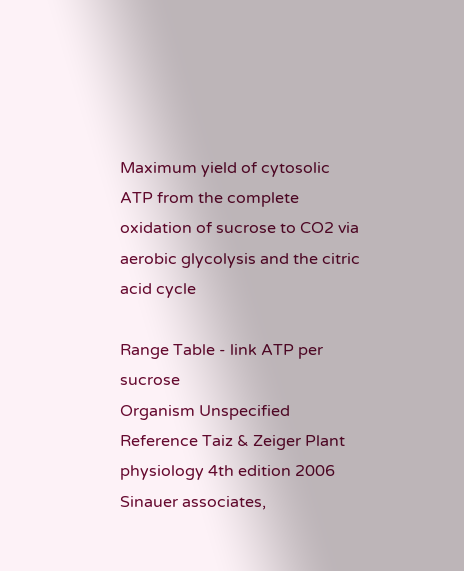Maximum yield of cytosolic ATP from the complete oxidation of sucrose to CO2 via aerobic glycolysis and the citric acid cycle

Range Table - link ATP per sucrose
Organism Unspecified
Reference Taiz & Zeiger Plant physiology 4th edition 2006 Sinauer associates,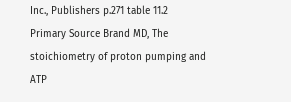Inc., Publishers p.271 table 11.2
Primary Source Brand MD, The stoichiometry of proton pumping and ATP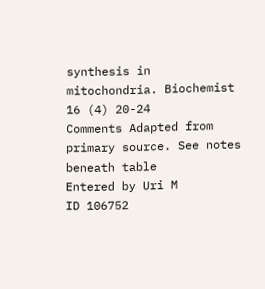synthesis in mitochondria. Biochemist 16 (4) 20-24
Comments Adapted from primary source. See notes beneath table
Entered by Uri M
ID 106752